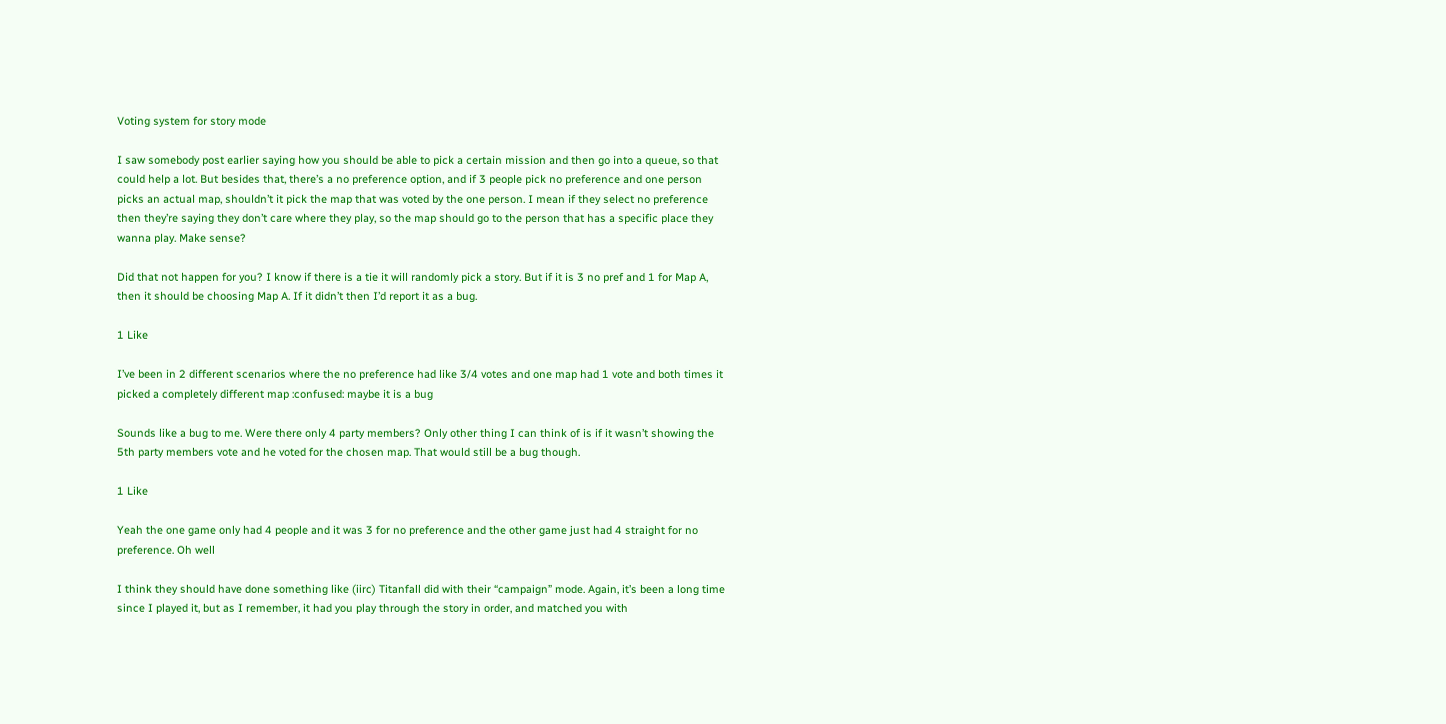Voting system for story mode

I saw somebody post earlier saying how you should be able to pick a certain mission and then go into a queue, so that could help a lot. But besides that, there’s a no preference option, and if 3 people pick no preference and one person picks an actual map, shouldn’t it pick the map that was voted by the one person. I mean if they select no preference then they’re saying they don’t care where they play, so the map should go to the person that has a specific place they wanna play. Make sense?

Did that not happen for you? I know if there is a tie it will randomly pick a story. But if it is 3 no pref and 1 for Map A, then it should be choosing Map A. If it didn’t then I’d report it as a bug.

1 Like

I’ve been in 2 different scenarios where the no preference had like 3/4 votes and one map had 1 vote and both times it picked a completely different map :confused: maybe it is a bug

Sounds like a bug to me. Were there only 4 party members? Only other thing I can think of is if it wasn’t showing the 5th party members vote and he voted for the chosen map. That would still be a bug though.

1 Like

Yeah the one game only had 4 people and it was 3 for no preference and the other game just had 4 straight for no preference. Oh well

I think they should have done something like (iirc) Titanfall did with their “campaign” mode. Again, it’s been a long time since I played it, but as I remember, it had you play through the story in order, and matched you with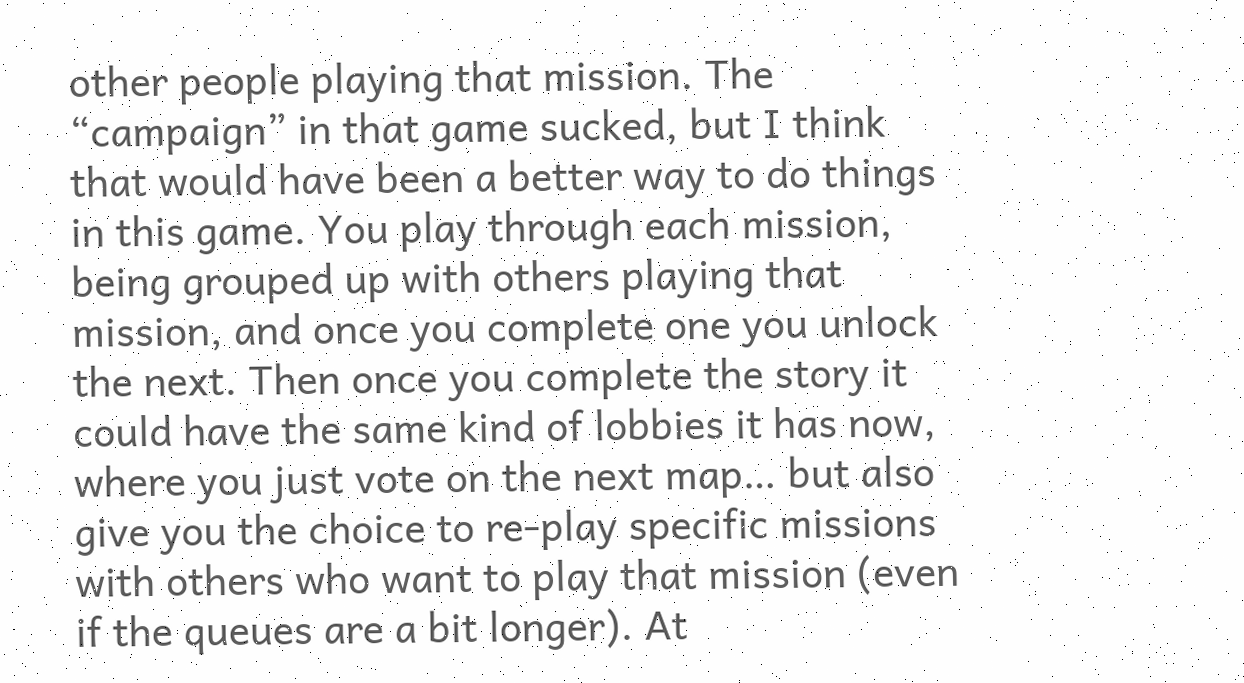other people playing that mission. The “campaign” in that game sucked, but I think that would have been a better way to do things in this game. You play through each mission, being grouped up with others playing that mission, and once you complete one you unlock the next. Then once you complete the story it could have the same kind of lobbies it has now, where you just vote on the next map… but also give you the choice to re-play specific missions with others who want to play that mission (even if the queues are a bit longer). At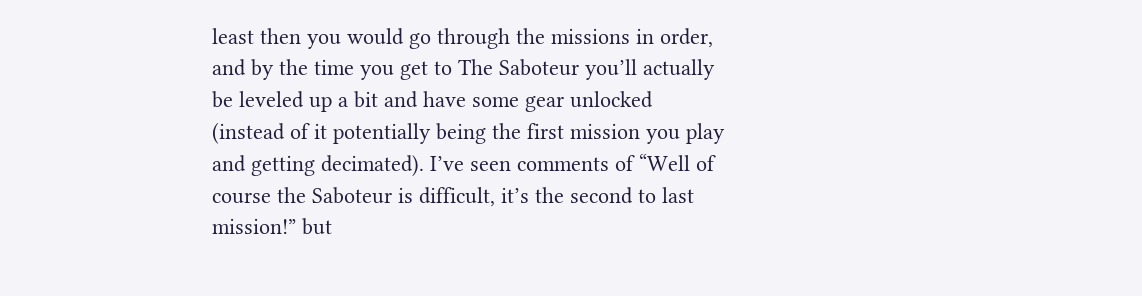least then you would go through the missions in order, and by the time you get to The Saboteur you’ll actually be leveled up a bit and have some gear unlocked (instead of it potentially being the first mission you play and getting decimated). I’ve seen comments of “Well of course the Saboteur is difficult, it’s the second to last mission!” but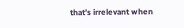that’s irrelevant when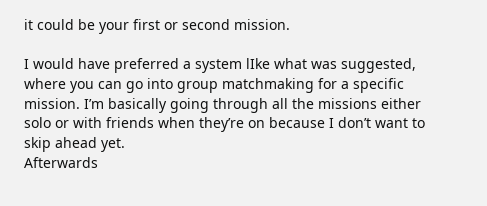it could be your first or second mission.

I would have preferred a system lIke what was suggested, where you can go into group matchmaking for a specific mission. I’m basically going through all the missions either solo or with friends when they’re on because I don’t want to skip ahead yet.
Afterwards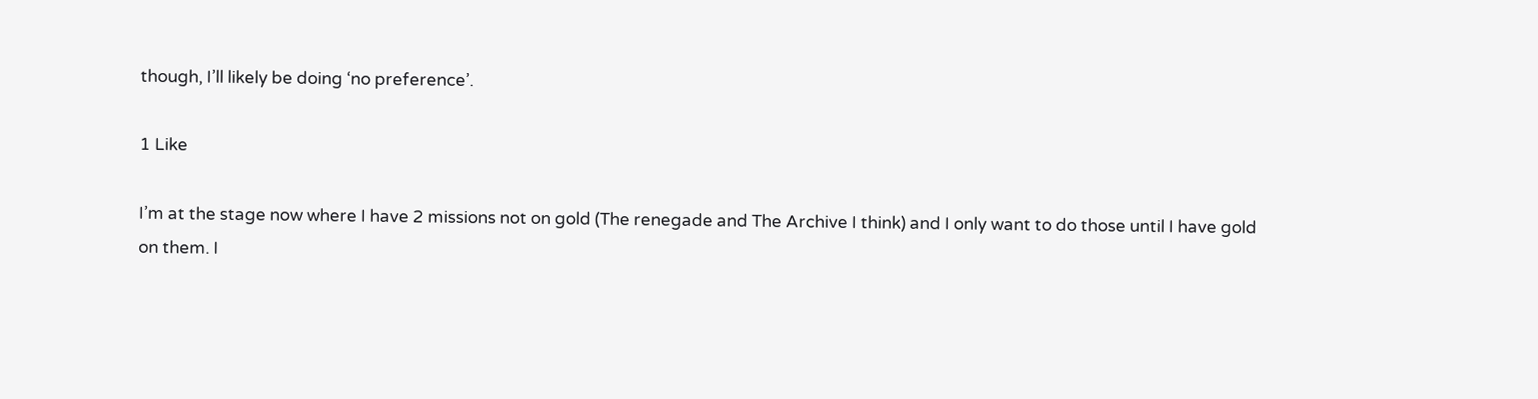though, I’ll likely be doing ‘no preference’.

1 Like

I’m at the stage now where I have 2 missions not on gold (The renegade and The Archive I think) and I only want to do those until I have gold on them. I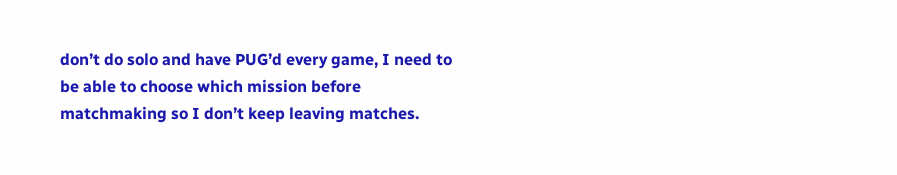don’t do solo and have PUG’d every game, I need to be able to choose which mission before matchmaking so I don’t keep leaving matches.